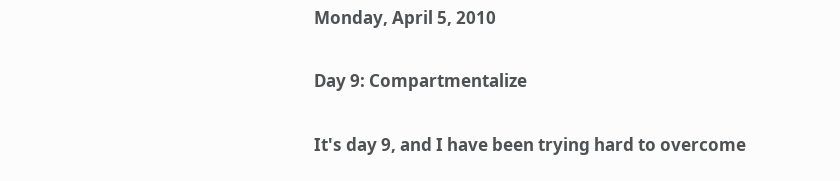Monday, April 5, 2010

Day 9: Compartmentalize

It's day 9, and I have been trying hard to overcome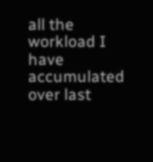all the workload I have accumulated over last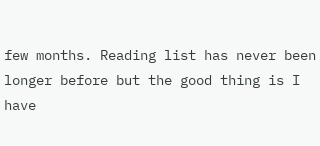few months. Reading list has never been longer before but the good thing is I have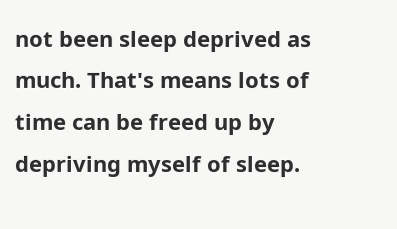not been sleep deprived as much. That's means lots of time can be freed up by depriving myself of sleep.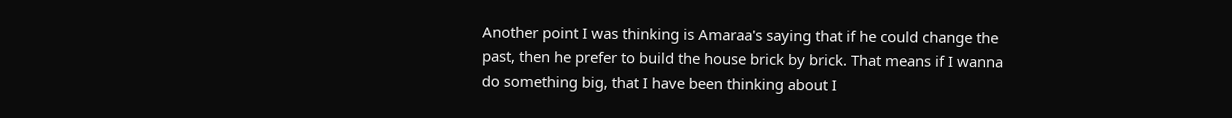Another point I was thinking is Amaraa's saying that if he could change the past, then he prefer to build the house brick by brick. That means if I wanna do something big, that I have been thinking about I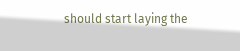should start laying the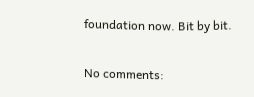foundation now. Bit by bit.

No comments: